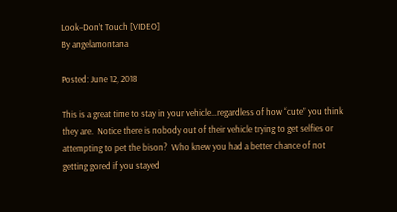Look–Don’t Touch [VIDEO]
By angelamontana

Posted: June 12, 2018

This is a great time to stay in your vehicle…regardless of how “cute” you think they are.  Notice there is nobody out of their vehicle trying to get selfies or attempting to pet the bison?  Who knew you had a better chance of not getting gored if you stayed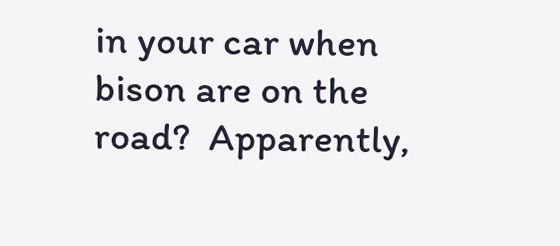in your car when bison are on the road?  Apparently,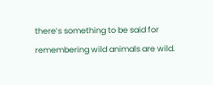there’s something to be said for remembering wild animals are wild.